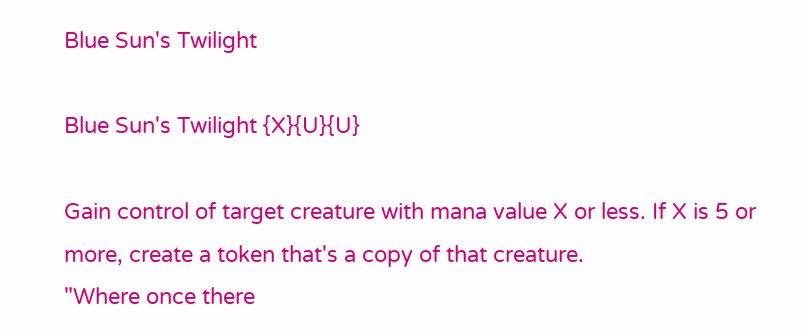Blue Sun's Twilight

Blue Sun's Twilight {X}{U}{U}

Gain control of target creature with mana value X or less. If X is 5 or more, create a token that's a copy of that creature.
"Where once there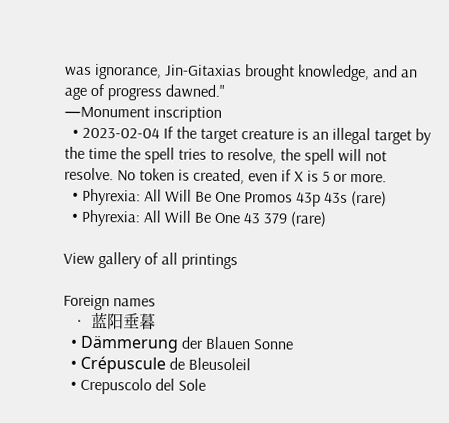was ignorance, Jin-Gitaxias brought knowledge, and an age of progress dawned."
—Monument inscription
  • 2023-02-04 If the target creature is an illegal target by the time the spell tries to resolve, the spell will not resolve. No token is created, even if X is 5 or more.
  • Phyrexia: All Will Be One Promos 43p 43s (rare)
  • Phyrexia: All Will Be One 43 379 (rare)

View gallery of all printings

Foreign names
  • 蓝阳垂暮
  • Dämmerung der Blauen Sonne
  • Crépuscule de Bleusoleil
  • Crepuscolo del Sole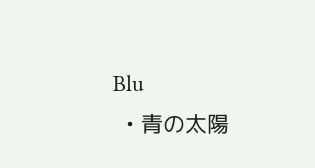Blu
  • 青の太陽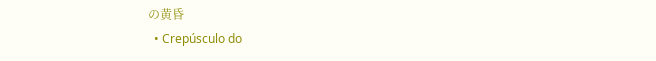の黄昏
  • Crepúsculo do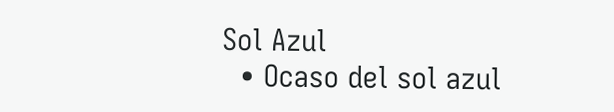Sol Azul
  • Ocaso del sol azul